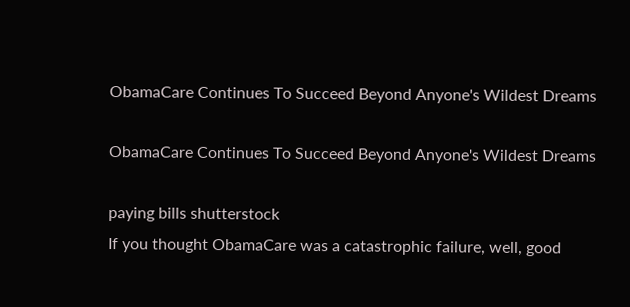ObamaCare Continues To Succeed Beyond Anyone's Wildest Dreams

ObamaCare Continues To Succeed Beyond Anyone's Wildest Dreams

paying bills shutterstock
If you thought ObamaCare was a catastrophic failure, well, good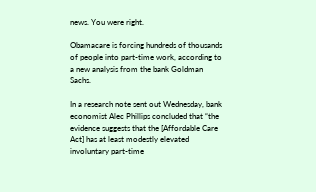news. You were right.

Obamacare is forcing hundreds of thousands of people into part-time work, according to a new analysis from the bank Goldman Sachs.

In a research note sent out Wednesday, bank economist Alec Phillips concluded that “the evidence suggests that the [Affordable Care Act] has at least modestly elevated involuntary part-time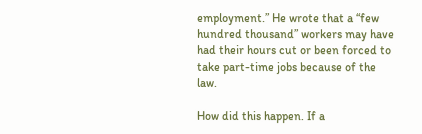employment.” He wrote that a “few hundred thousand” workers may have had their hours cut or been forced to take part-time jobs because of the law.

How did this happen. If a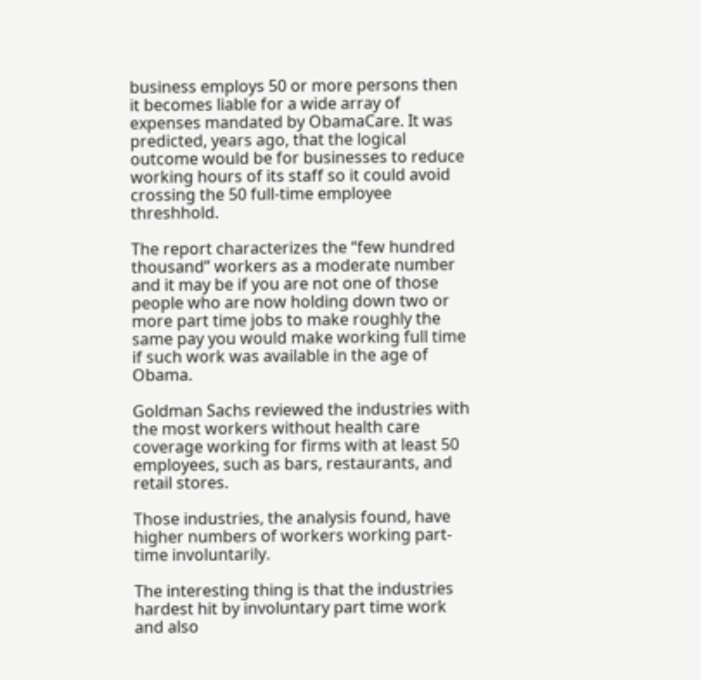business employs 50 or more persons then it becomes liable for a wide array of expenses mandated by ObamaCare. It was predicted, years ago, that the logical outcome would be for businesses to reduce working hours of its staff so it could avoid crossing the 50 full-time employee threshhold.

The report characterizes the “few hundred thousand” workers as a moderate number and it may be if you are not one of those people who are now holding down two or more part time jobs to make roughly the same pay you would make working full time if such work was available in the age of Obama.

Goldman Sachs reviewed the industries with the most workers without health care coverage working for firms with at least 50 employees, such as bars, restaurants, and retail stores.

Those industries, the analysis found, have higher numbers of workers working part-time involuntarily.

The interesting thing is that the industries hardest hit by involuntary part time work and also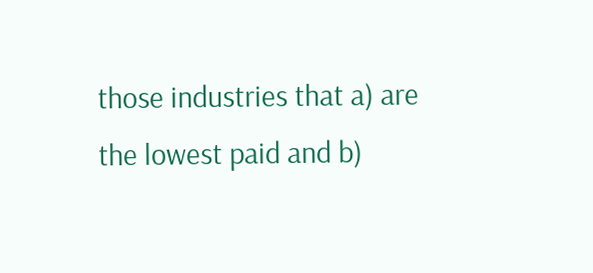those industries that a) are the lowest paid and b)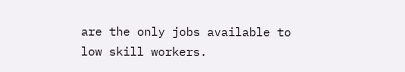are the only jobs available to low skill workers.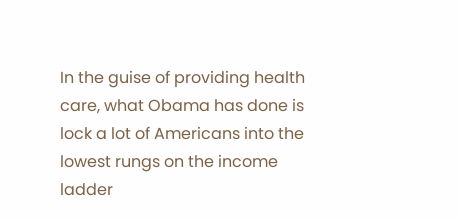In the guise of providing health care, what Obama has done is lock a lot of Americans into the lowest rungs on the income ladder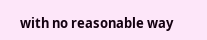with no reasonable way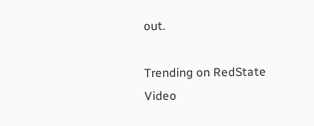out.

Trending on RedState Video